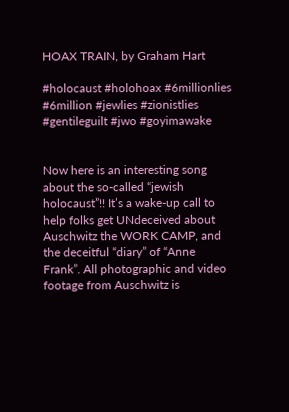HOAX TRAIN, by Graham Hart

#holocaust #holohoax #6millionlies #6million #jewlies #zionistlies #gentileguilt #jwo #goyimawake


Now here is an interesting song about the so-called “jewish holocaust”!! It’s a wake-up call to help folks get UNdeceived about Auschwitz the WORK CAMP, and the deceitful “diary” of “Anne Frank”. All photographic and video footage from Auschwitz is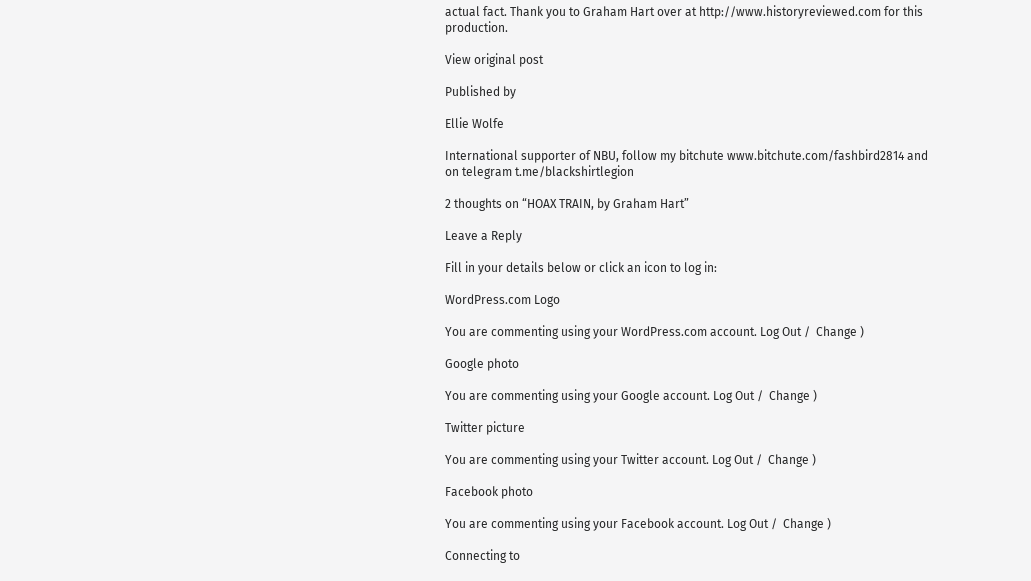actual fact. Thank you to Graham Hart over at http://www.historyreviewed.com for this production.

View original post

Published by

Ellie Wolfe

International supporter of NBU, follow my bitchute www.bitchute.com/fashbird2814 and on telegram t.me/blackshirtlegion

2 thoughts on “HOAX TRAIN, by Graham Hart”

Leave a Reply

Fill in your details below or click an icon to log in:

WordPress.com Logo

You are commenting using your WordPress.com account. Log Out /  Change )

Google photo

You are commenting using your Google account. Log Out /  Change )

Twitter picture

You are commenting using your Twitter account. Log Out /  Change )

Facebook photo

You are commenting using your Facebook account. Log Out /  Change )

Connecting to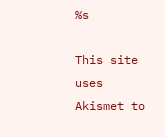%s

This site uses Akismet to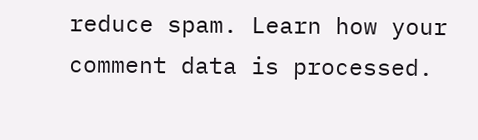reduce spam. Learn how your comment data is processed.